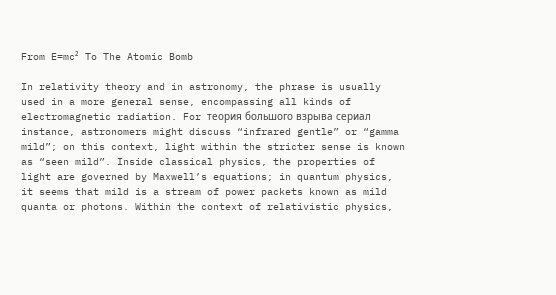From E=mc² To The Atomic Bomb

In relativity theory and in astronomy, the phrase is usually used in a more general sense, encompassing all kinds of electromagnetic radiation. For теория большого взрыва сериал instance, astronomers might discuss “infrared gentle” or “gamma mild”; on this context, light within the stricter sense is known as “seen mild”. Inside classical physics, the properties of light are governed by Maxwell’s equations; in quantum physics, it seems that mild is a stream of power packets known as mild quanta or photons. Within the context of relativistic physics,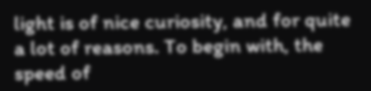light is of nice curiosity, and for quite a lot of reasons. To begin with, the speed of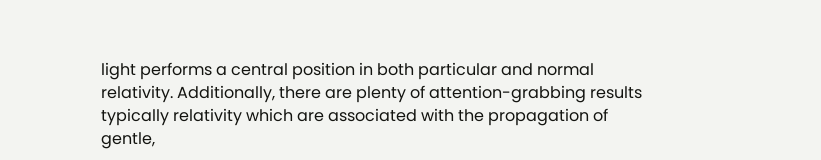light performs a central position in both particular and normal relativity. Additionally, there are plenty of attention-grabbing results typically relativity which are associated with the propagation of gentle,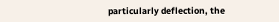particularly deflection, the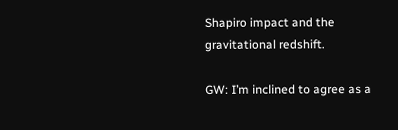Shapiro impact and the gravitational redshift.

GW: I’m inclined to agree as a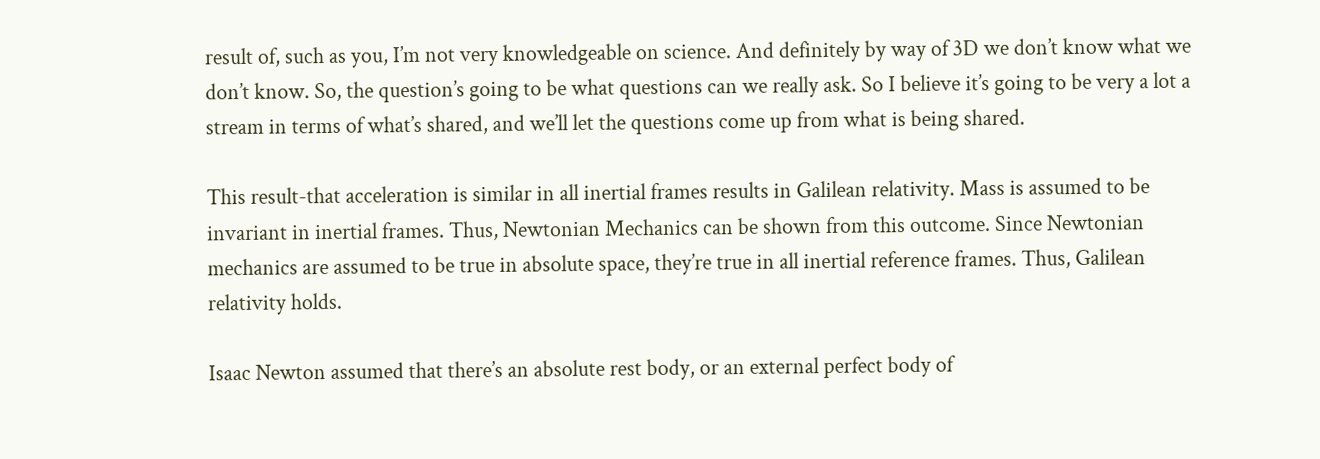result of, such as you, I’m not very knowledgeable on science. And definitely by way of 3D we don’t know what we don’t know. So, the question’s going to be what questions can we really ask. So I believe it’s going to be very a lot a stream in terms of what’s shared, and we’ll let the questions come up from what is being shared.

This result-that acceleration is similar in all inertial frames results in Galilean relativity. Mass is assumed to be invariant in inertial frames. Thus, Newtonian Mechanics can be shown from this outcome. Since Newtonian mechanics are assumed to be true in absolute space, they’re true in all inertial reference frames. Thus, Galilean relativity holds.

Isaac Newton assumed that there’s an absolute rest body, or an external perfect body of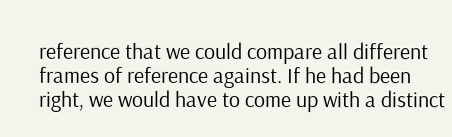reference that we could compare all different frames of reference against. If he had been right, we would have to come up with a distinct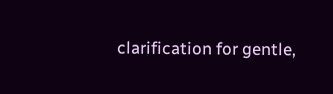clarification for gentle,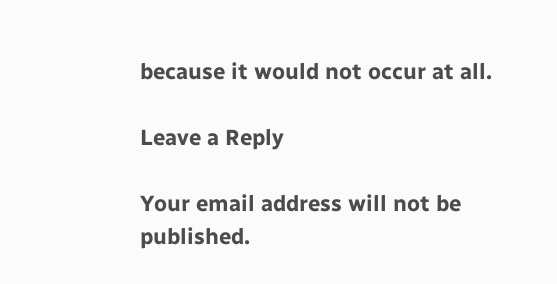because it would not occur at all.

Leave a Reply

Your email address will not be published.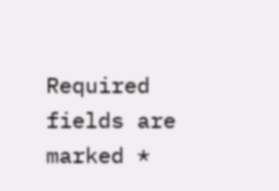Required fields are marked *